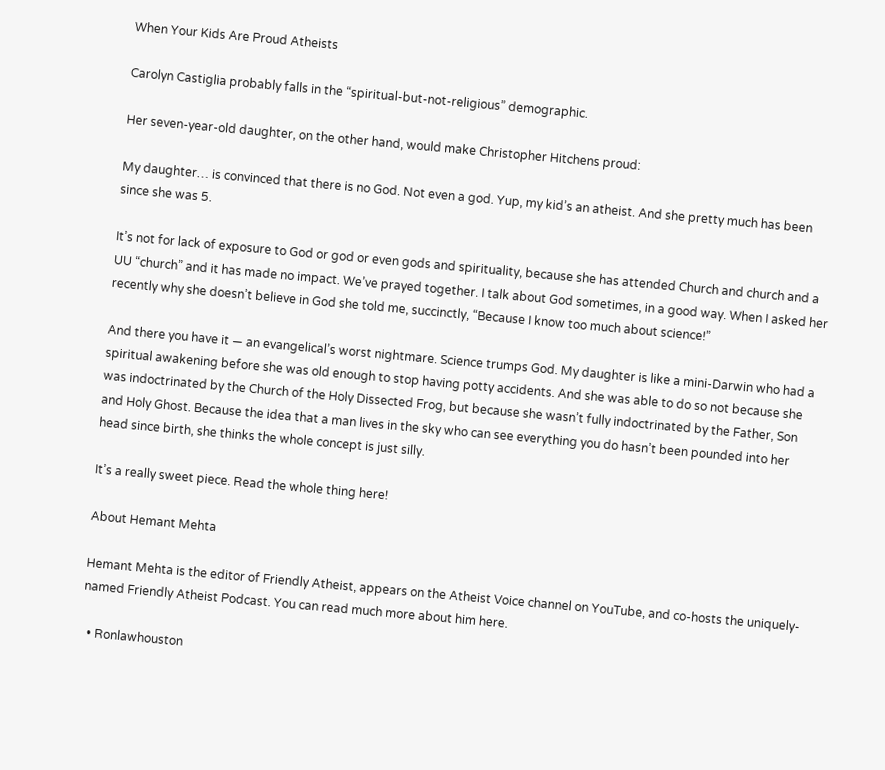When Your Kids Are Proud Atheists

Carolyn Castiglia probably falls in the “spiritual-but-not-religious” demographic.

Her seven-year-old daughter, on the other hand, would make Christopher Hitchens proud:

My daughter… is convinced that there is no God. Not even a god. Yup, my kid’s an atheist. And she pretty much has been since she was 5.

It’s not for lack of exposure to God or god or even gods and spirituality, because she has attended Church and church and a UU “church” and it has made no impact. We’ve prayed together. I talk about God sometimes, in a good way. When I asked her recently why she doesn’t believe in God she told me, succinctly, “Because I know too much about science!”

And there you have it — an evangelical’s worst nightmare. Science trumps God. My daughter is like a mini-Darwin who had a spiritual awakening before she was old enough to stop having potty accidents. And she was able to do so not because she was indoctrinated by the Church of the Holy Dissected Frog, but because she wasn’t fully indoctrinated by the Father, Son and Holy Ghost. Because the idea that a man lives in the sky who can see everything you do hasn’t been pounded into her head since birth, she thinks the whole concept is just silly.

It’s a really sweet piece. Read the whole thing here!

About Hemant Mehta

Hemant Mehta is the editor of Friendly Atheist, appears on the Atheist Voice channel on YouTube, and co-hosts the uniquely-named Friendly Atheist Podcast. You can read much more about him here.

  • Ronlawhouston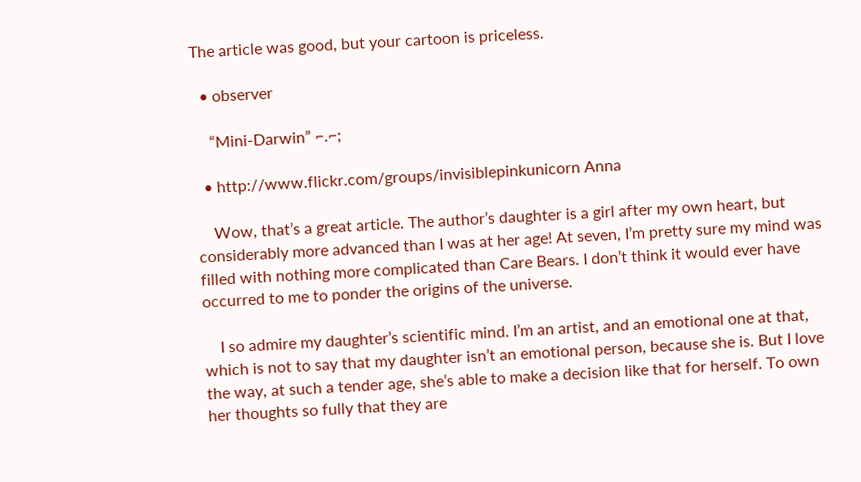The article was good, but your cartoon is priceless.

  • observer

    “Mini-Darwin” ⌐.⌐;

  • http://www.flickr.com/groups/invisiblepinkunicorn Anna

    Wow, that’s a great article. The author’s daughter is a girl after my own heart, but considerably more advanced than I was at her age! At seven, I’m pretty sure my mind was filled with nothing more complicated than Care Bears. I don’t think it would ever have occurred to me to ponder the origins of the universe.

    I so admire my daughter’s scientific mind. I’m an artist, and an emotional one at that, which is not to say that my daughter isn’t an emotional person, because she is. But I love the way, at such a tender age, she’s able to make a decision like that for herself. To own her thoughts so fully that they are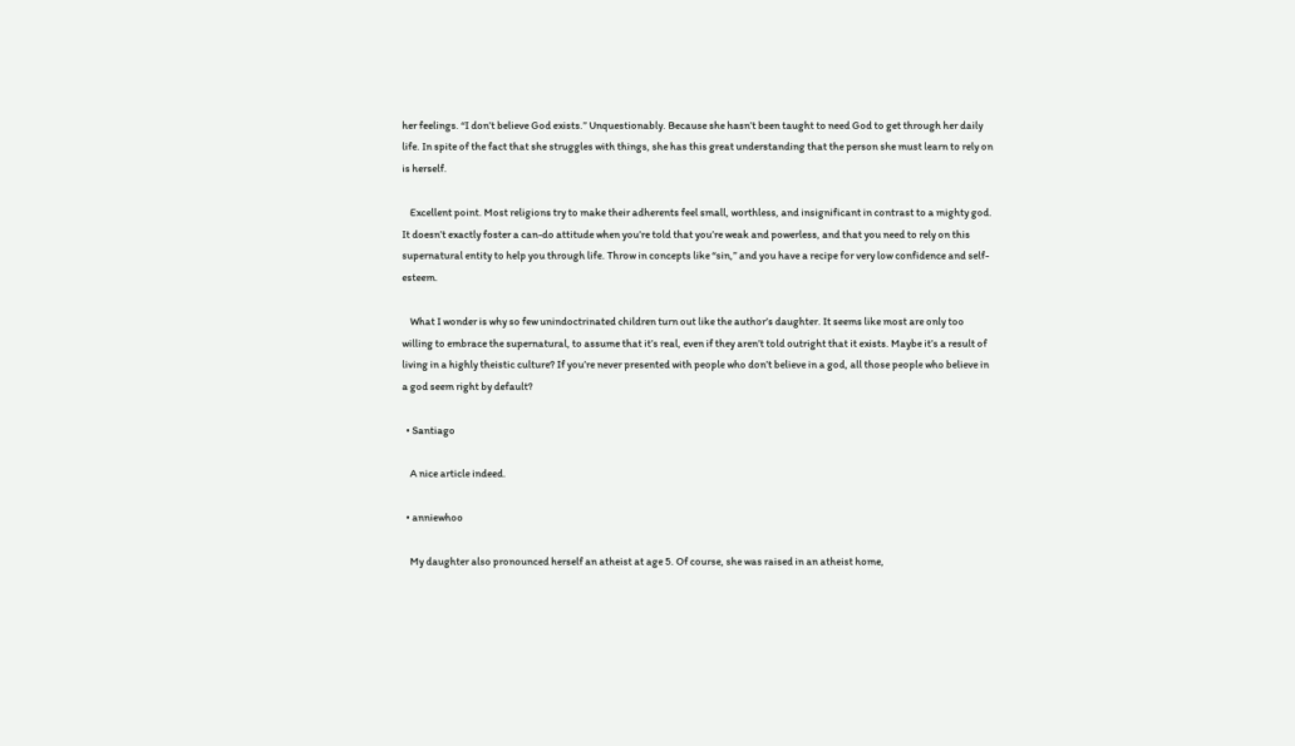her feelings. “I don’t believe God exists.” Unquestionably. Because she hasn’t been taught to need God to get through her daily life. In spite of the fact that she struggles with things, she has this great understanding that the person she must learn to rely on is herself.

    Excellent point. Most religions try to make their adherents feel small, worthless, and insignificant in contrast to a mighty god. It doesn’t exactly foster a can-do attitude when you’re told that you’re weak and powerless, and that you need to rely on this supernatural entity to help you through life. Throw in concepts like “sin,” and you have a recipe for very low confidence and self-esteem.

    What I wonder is why so few unindoctrinated children turn out like the author’s daughter. It seems like most are only too willing to embrace the supernatural, to assume that it’s real, even if they aren’t told outright that it exists. Maybe it’s a result of living in a highly theistic culture? If you’re never presented with people who don’t believe in a god, all those people who believe in a god seem right by default?

  • Santiago

    A nice article indeed.

  • anniewhoo

    My daughter also pronounced herself an atheist at age 5. Of course, she was raised in an atheist home,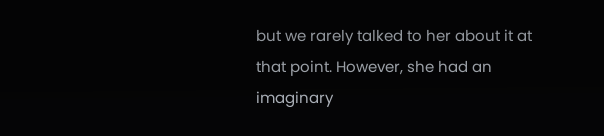but we rarely talked to her about it at that point. However, she had an imaginary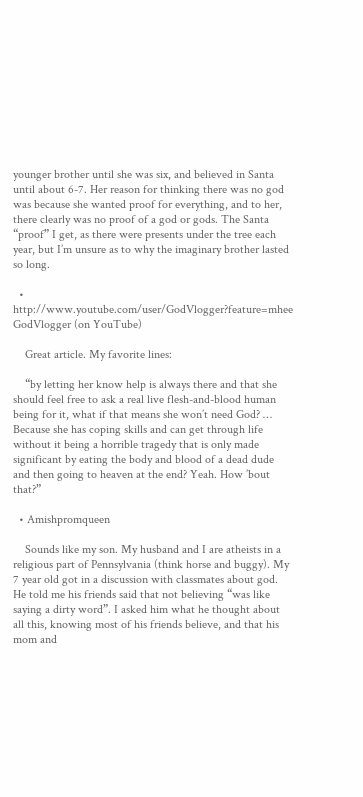younger brother until she was six, and believed in Santa until about 6-7. Her reason for thinking there was no god was because she wanted proof for everything, and to her, there clearly was no proof of a god or gods. The Santa “proof” I get, as there were presents under the tree each year, but I’m unsure as to why the imaginary brother lasted so long.

  • http://www.youtube.com/user/GodVlogger?feature=mhee GodVlogger (on YouTube)

    Great article. My favorite lines:

    “by letting her know help is always there and that she should feel free to ask a real live flesh-and-blood human being for it, what if that means she won’t need God? … Because she has coping skills and can get through life without it being a horrible tragedy that is only made significant by eating the body and blood of a dead dude and then going to heaven at the end? Yeah. How ’bout that?”

  • Amishpromqueen

    Sounds like my son. My husband and I are atheists in a religious part of Pennsylvania (think horse and buggy). My 7 year old got in a discussion with classmates about god. He told me his friends said that not believing “was like saying a dirty word”. I asked him what he thought about all this, knowing most of his friends believe, and that his mom and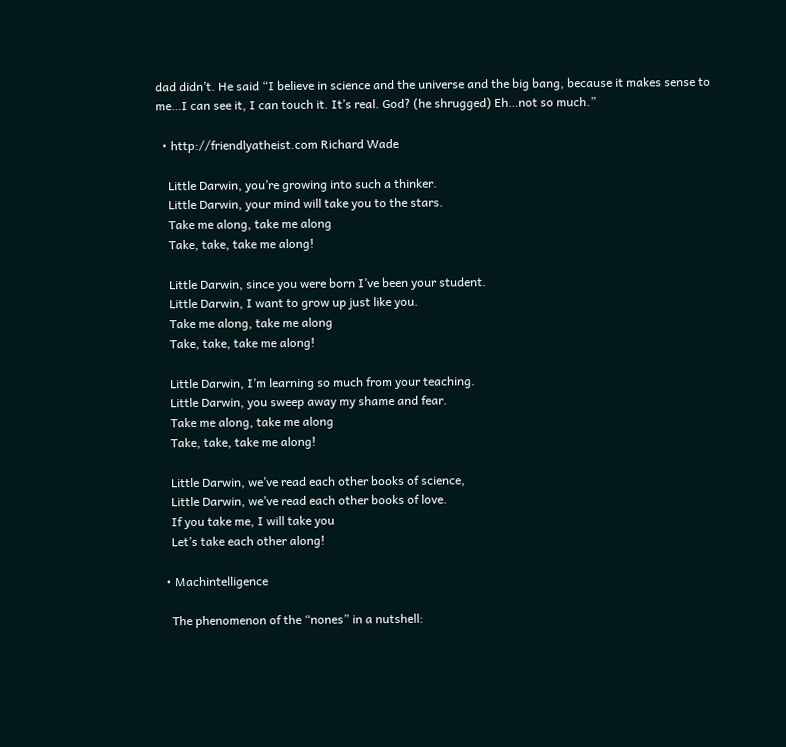dad didn’t. He said “I believe in science and the universe and the big bang, because it makes sense to me…I can see it, I can touch it. It’s real. God? (he shrugged) Eh…not so much.”

  • http://friendlyatheist.com Richard Wade

    Little Darwin, you’re growing into such a thinker.
    Little Darwin, your mind will take you to the stars.
    Take me along, take me along
    Take, take, take me along!

    Little Darwin, since you were born I’ve been your student.
    Little Darwin, I want to grow up just like you.
    Take me along, take me along
    Take, take, take me along!

    Little Darwin, I’m learning so much from your teaching.
    Little Darwin, you sweep away my shame and fear.
    Take me along, take me along
    Take, take, take me along!

    Little Darwin, we’ve read each other books of science,
    Little Darwin, we’ve read each other books of love.
    If you take me, I will take you
    Let’s take each other along!

  • Machintelligence

    The phenomenon of the “nones” in a nutshell: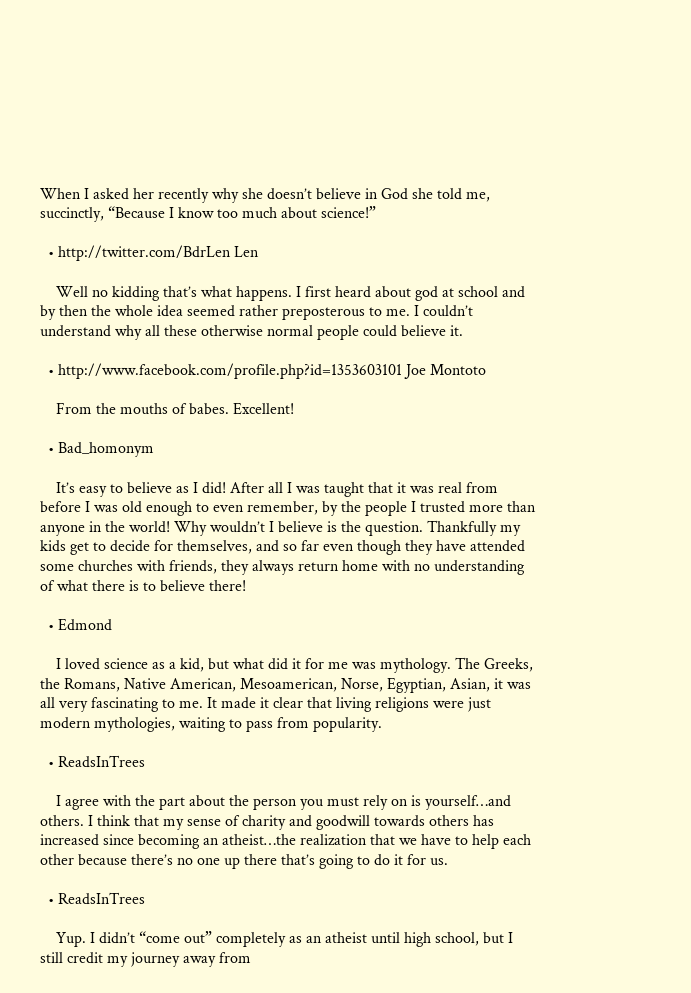When I asked her recently why she doesn’t believe in God she told me, succinctly, “Because I know too much about science!”

  • http://twitter.com/BdrLen Len

    Well no kidding that’s what happens. I first heard about god at school and by then the whole idea seemed rather preposterous to me. I couldn’t understand why all these otherwise normal people could believe it.

  • http://www.facebook.com/profile.php?id=1353603101 Joe Montoto

    From the mouths of babes. Excellent!

  • Bad_homonym

    It’s easy to believe as I did! After all I was taught that it was real from before I was old enough to even remember, by the people I trusted more than anyone in the world! Why wouldn’t I believe is the question. Thankfully my kids get to decide for themselves, and so far even though they have attended some churches with friends, they always return home with no understanding of what there is to believe there!

  • Edmond

    I loved science as a kid, but what did it for me was mythology. The Greeks, the Romans, Native American, Mesoamerican, Norse, Egyptian, Asian, it was all very fascinating to me. It made it clear that living religions were just modern mythologies, waiting to pass from popularity.

  • ReadsInTrees

    I agree with the part about the person you must rely on is yourself…and others. I think that my sense of charity and goodwill towards others has increased since becoming an atheist…the realization that we have to help each other because there’s no one up there that’s going to do it for us.

  • ReadsInTrees

    Yup. I didn’t “come out” completely as an atheist until high school, but I still credit my journey away from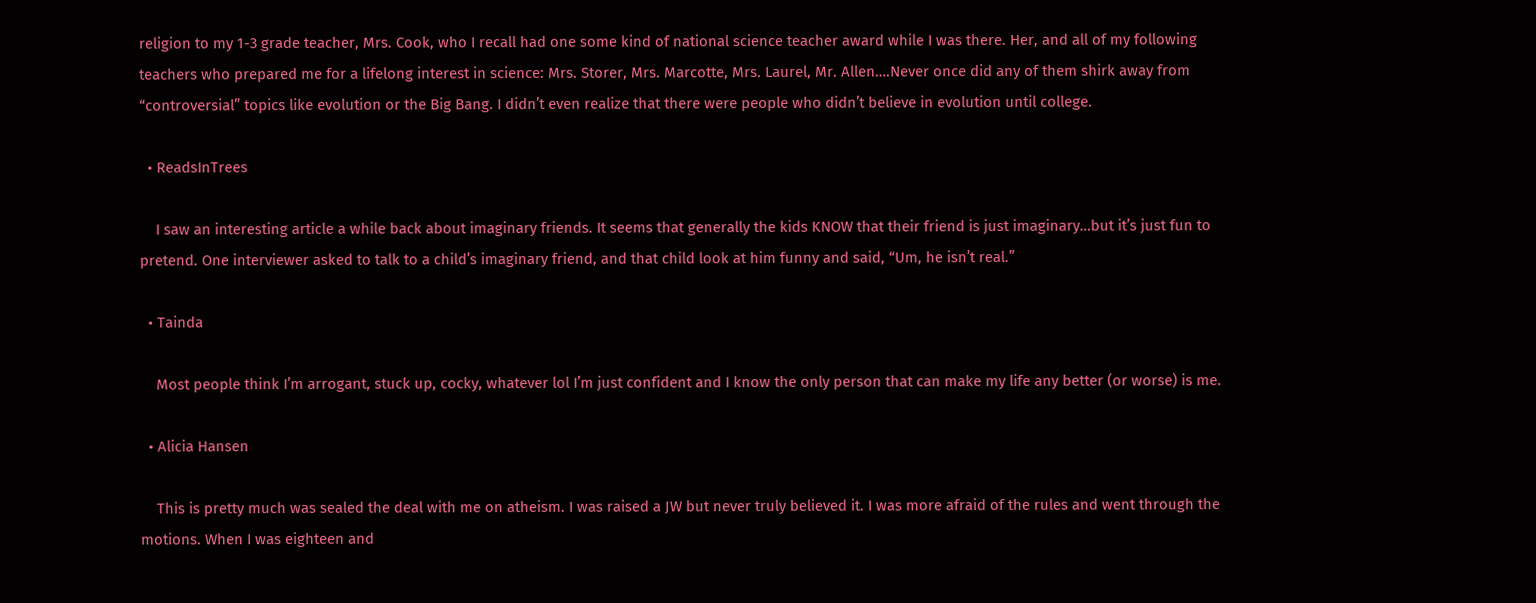religion to my 1-3 grade teacher, Mrs. Cook, who I recall had one some kind of national science teacher award while I was there. Her, and all of my following teachers who prepared me for a lifelong interest in science: Mrs. Storer, Mrs. Marcotte, Mrs. Laurel, Mr. Allen….Never once did any of them shirk away from “controversial” topics like evolution or the Big Bang. I didn’t even realize that there were people who didn’t believe in evolution until college.

  • ReadsInTrees

    I saw an interesting article a while back about imaginary friends. It seems that generally the kids KNOW that their friend is just imaginary…but it’s just fun to pretend. One interviewer asked to talk to a child’s imaginary friend, and that child look at him funny and said, “Um, he isn’t real.”

  • Tainda

    Most people think I’m arrogant, stuck up, cocky, whatever lol I’m just confident and I know the only person that can make my life any better (or worse) is me.

  • Alicia Hansen

    This is pretty much was sealed the deal with me on atheism. I was raised a JW but never truly believed it. I was more afraid of the rules and went through the motions. When I was eighteen and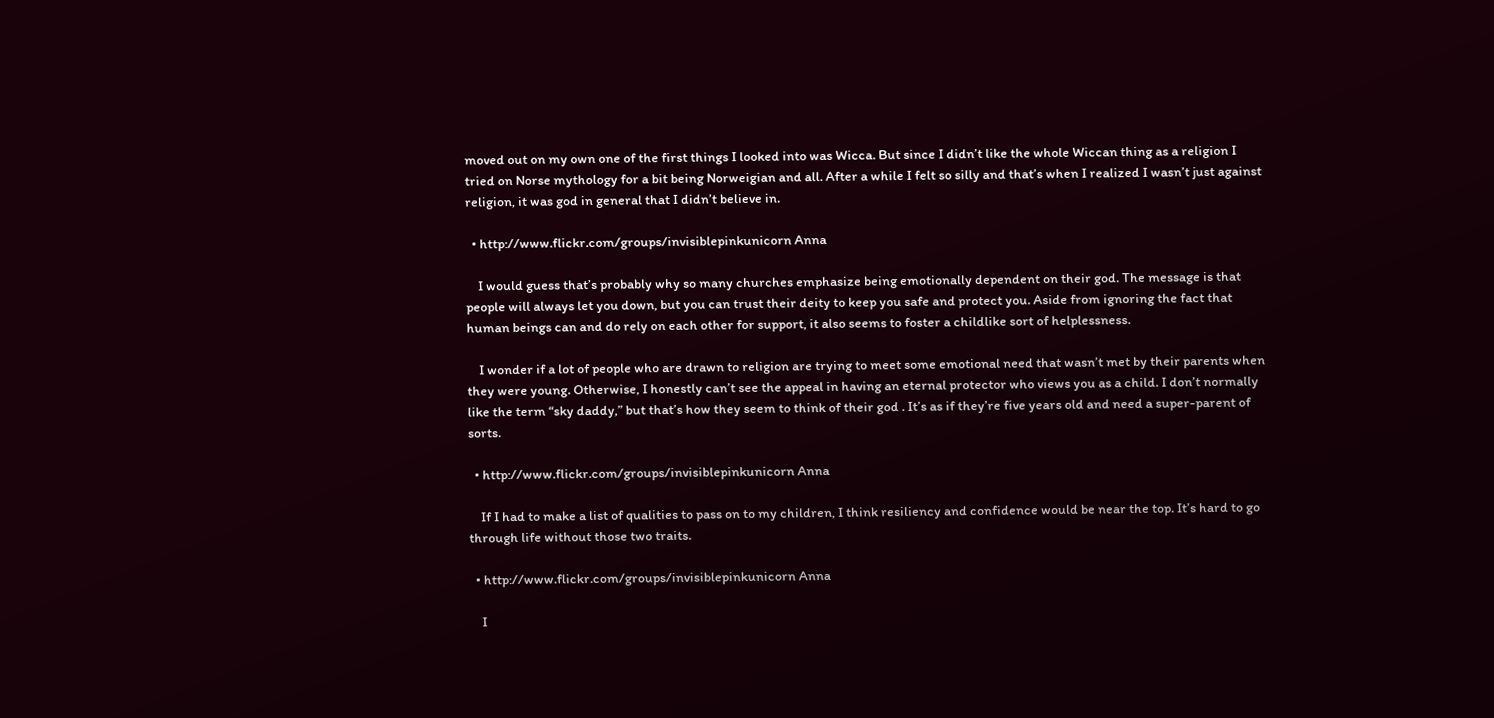moved out on my own one of the first things I looked into was Wicca. But since I didn’t like the whole Wiccan thing as a religion I tried on Norse mythology for a bit being Norweigian and all. After a while I felt so silly and that’s when I realized I wasn’t just against religion, it was god in general that I didn’t believe in.

  • http://www.flickr.com/groups/invisiblepinkunicorn Anna

    I would guess that’s probably why so many churches emphasize being emotionally dependent on their god. The message is that people will always let you down, but you can trust their deity to keep you safe and protect you. Aside from ignoring the fact that human beings can and do rely on each other for support, it also seems to foster a childlike sort of helplessness.

    I wonder if a lot of people who are drawn to religion are trying to meet some emotional need that wasn’t met by their parents when they were young. Otherwise, I honestly can’t see the appeal in having an eternal protector who views you as a child. I don’t normally like the term “sky daddy,” but that’s how they seem to think of their god . It’s as if they’re five years old and need a super-parent of sorts.

  • http://www.flickr.com/groups/invisiblepinkunicorn Anna

    If I had to make a list of qualities to pass on to my children, I think resiliency and confidence would be near the top. It’s hard to go through life without those two traits.

  • http://www.flickr.com/groups/invisiblepinkunicorn Anna

    I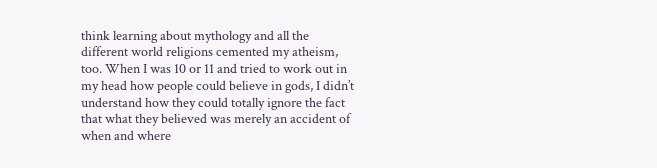think learning about mythology and all the different world religions cemented my atheism, too. When I was 10 or 11 and tried to work out in my head how people could believe in gods, I didn’t understand how they could totally ignore the fact that what they believed was merely an accident of when and where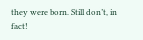they were born. Still don’t, in fact!